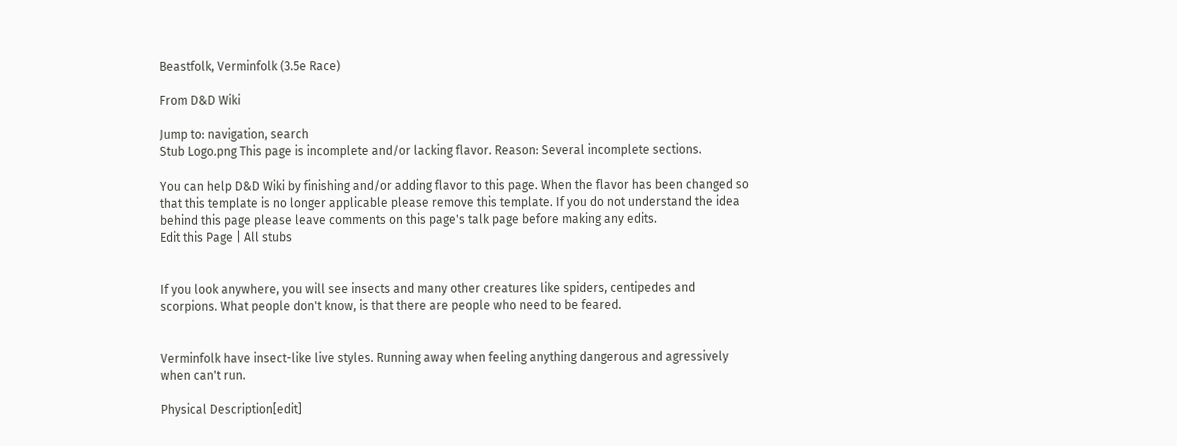Beastfolk, Verminfolk (3.5e Race)

From D&D Wiki

Jump to: navigation, search
Stub Logo.png This page is incomplete and/or lacking flavor. Reason: Several incomplete sections.

You can help D&D Wiki by finishing and/or adding flavor to this page. When the flavor has been changed so that this template is no longer applicable please remove this template. If you do not understand the idea behind this page please leave comments on this page's talk page before making any edits.
Edit this Page | All stubs


If you look anywhere, you will see insects and many other creatures like spiders, centipedes and scorpions. What people don't know, is that there are people who need to be feared.


Verminfolk have insect-like live styles. Running away when feeling anything dangerous and agressively when can't run.

Physical Description[edit]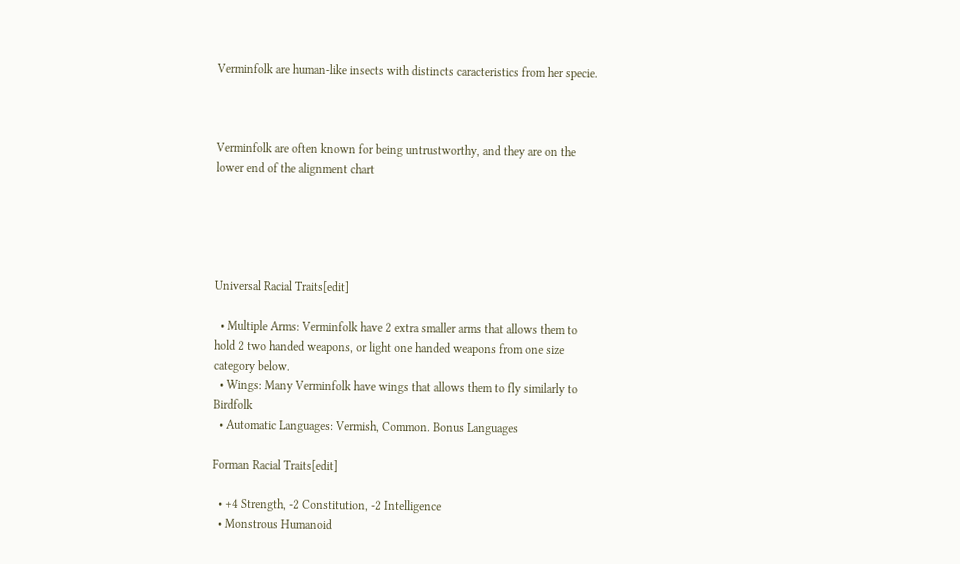Verminfolk are human-like insects with distincts caracteristics from her specie.



Verminfolk are often known for being untrustworthy, and they are on the lower end of the alignment chart





Universal Racial Traits[edit]

  • Multiple Arms: Verminfolk have 2 extra smaller arms that allows them to hold 2 two handed weapons, or light one handed weapons from one size category below.
  • Wings: Many Verminfolk have wings that allows them to fly similarly to Birdfolk
  • Automatic Languages: Vermish, Common. Bonus Languages

Forman Racial Traits[edit]

  • +4 Strength, -2 Constitution, -2 Intelligence
  • Monstrous Humanoid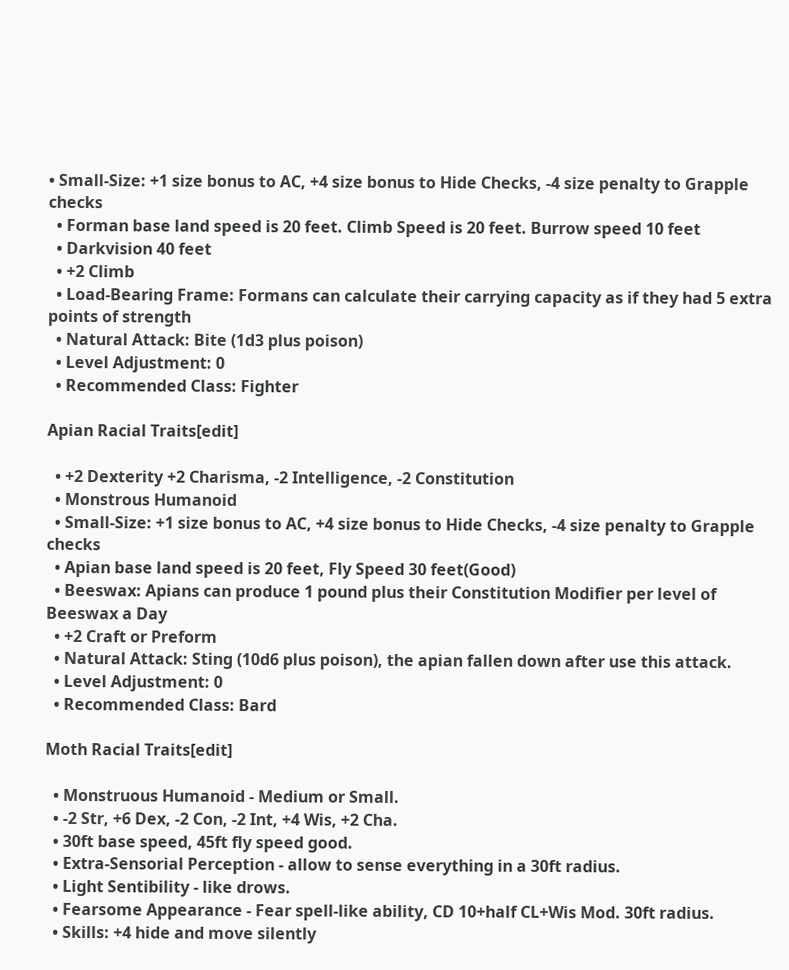• Small-Size: +1 size bonus to AC, +4 size bonus to Hide Checks, -4 size penalty to Grapple checks
  • Forman base land speed is 20 feet. Climb Speed is 20 feet. Burrow speed 10 feet
  • Darkvision 40 feet
  • +2 Climb
  • Load-Bearing Frame: Formans can calculate their carrying capacity as if they had 5 extra points of strength
  • Natural Attack: Bite (1d3 plus poison)
  • Level Adjustment: 0
  • Recommended Class: Fighter

Apian Racial Traits[edit]

  • +2 Dexterity +2 Charisma, -2 Intelligence, -2 Constitution
  • Monstrous Humanoid
  • Small-Size: +1 size bonus to AC, +4 size bonus to Hide Checks, -4 size penalty to Grapple checks
  • Apian base land speed is 20 feet, Fly Speed 30 feet(Good)
  • Beeswax: Apians can produce 1 pound plus their Constitution Modifier per level of Beeswax a Day
  • +2 Craft or Preform
  • Natural Attack: Sting (10d6 plus poison), the apian fallen down after use this attack.
  • Level Adjustment: 0
  • Recommended Class: Bard

Moth Racial Traits[edit]

  • Monstruous Humanoid - Medium or Small.
  • -2 Str, +6 Dex, -2 Con, -2 Int, +4 Wis, +2 Cha.
  • 30ft base speed, 45ft fly speed good.
  • Extra-Sensorial Perception - allow to sense everything in a 30ft radius.
  • Light Sentibility - like drows.
  • Fearsome Appearance - Fear spell-like ability, CD 10+half CL+Wis Mod. 30ft radius.
  • Skills: +4 hide and move silently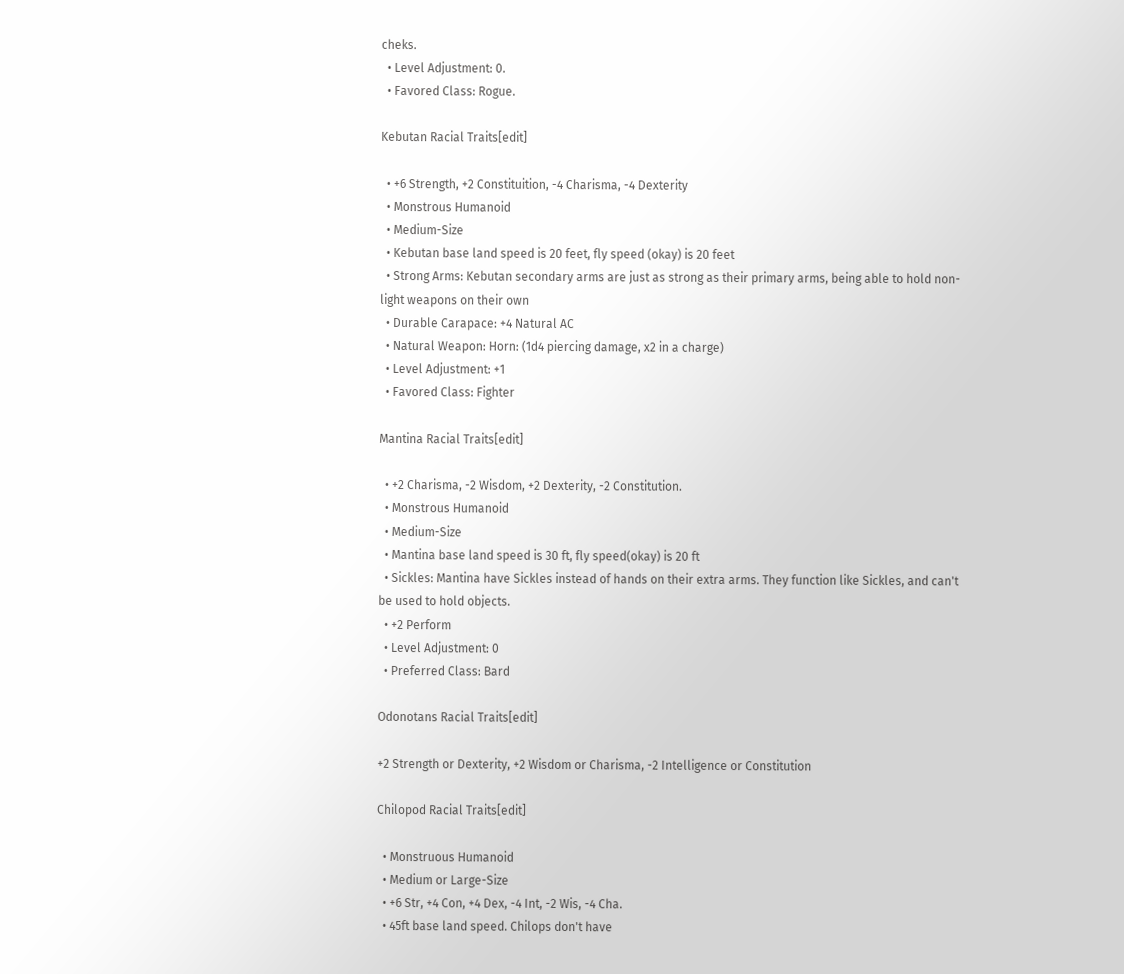cheks.
  • Level Adjustment: 0.
  • Favored Class: Rogue.

Kebutan Racial Traits[edit]

  • +6 Strength, +2 Constituition, -4 Charisma, -4 Dexterity
  • Monstrous Humanoid
  • Medium-Size
  • Kebutan base land speed is 20 feet, fly speed (okay) is 20 feet
  • Strong Arms: Kebutan secondary arms are just as strong as their primary arms, being able to hold non-light weapons on their own
  • Durable Carapace: +4 Natural AC
  • Natural Weapon: Horn: (1d4 piercing damage, x2 in a charge)
  • Level Adjustment: +1
  • Favored Class: Fighter

Mantina Racial Traits[edit]

  • +2 Charisma, -2 Wisdom, +2 Dexterity, -2 Constitution.
  • Monstrous Humanoid
  • Medium-Size
  • Mantina base land speed is 30 ft, fly speed(okay) is 20 ft
  • Sickles: Mantina have Sickles instead of hands on their extra arms. They function like Sickles, and can't be used to hold objects.
  • +2 Perform
  • Level Adjustment: 0
  • Preferred Class: Bard

Odonotans Racial Traits[edit]

+2 Strength or Dexterity, +2 Wisdom or Charisma, -2 Intelligence or Constitution

Chilopod Racial Traits[edit]

  • Monstruous Humanoid
  • Medium or Large-Size
  • +6 Str, +4 Con, +4 Dex, -4 Int, -2 Wis, -4 Cha.
  • 45ft base land speed. Chilops don't have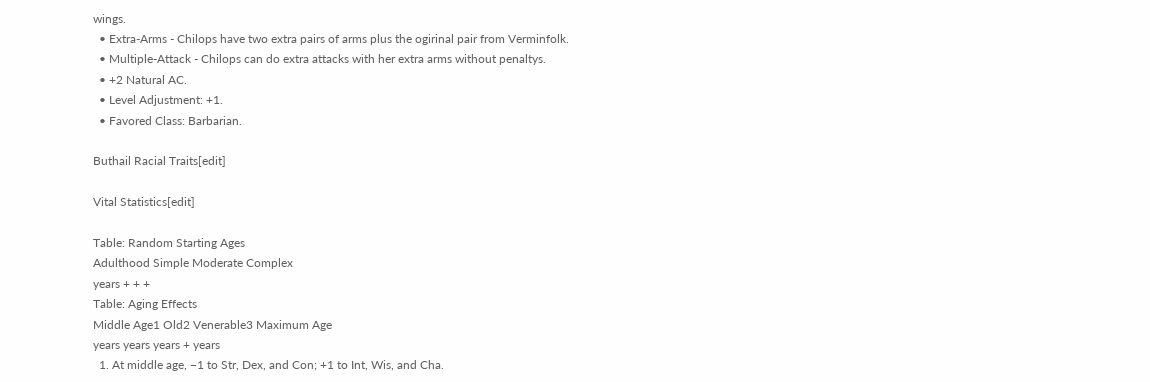wings.
  • Extra-Arms - Chilops have two extra pairs of arms plus the ogirinal pair from Verminfolk.
  • Multiple-Attack - Chilops can do extra attacks with her extra arms without penaltys.
  • +2 Natural AC.
  • Level Adjustment: +1.
  • Favored Class: Barbarian.

Buthail Racial Traits[edit]

Vital Statistics[edit]

Table: Random Starting Ages
Adulthood Simple Moderate Complex
years + + +
Table: Aging Effects
Middle Age1 Old2 Venerable3 Maximum Age
years years years + years
  1. At middle age, −1 to Str, Dex, and Con; +1 to Int, Wis, and Cha.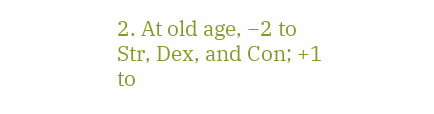2. At old age, −2 to Str, Dex, and Con; +1 to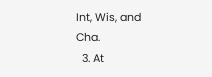Int, Wis, and Cha.
  3. At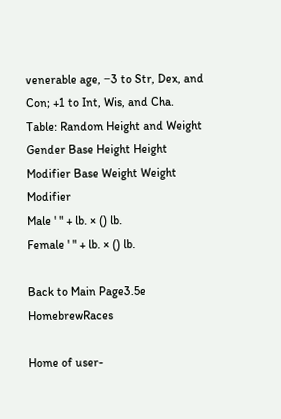venerable age, −3 to Str, Dex, and Con; +1 to Int, Wis, and Cha.
Table: Random Height and Weight
Gender Base Height Height Modifier Base Weight Weight Modifier
Male ' " + lb. × () lb.
Female ' " + lb. × () lb.

Back to Main Page3.5e HomebrewRaces

Home of user-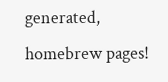generated,
homebrew pages!